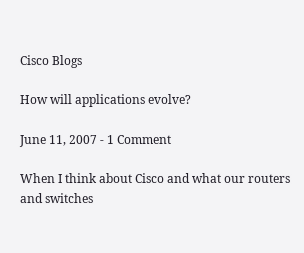Cisco Blogs

How will applications evolve?

June 11, 2007 - 1 Comment

When I think about Cisco and what our routers and switches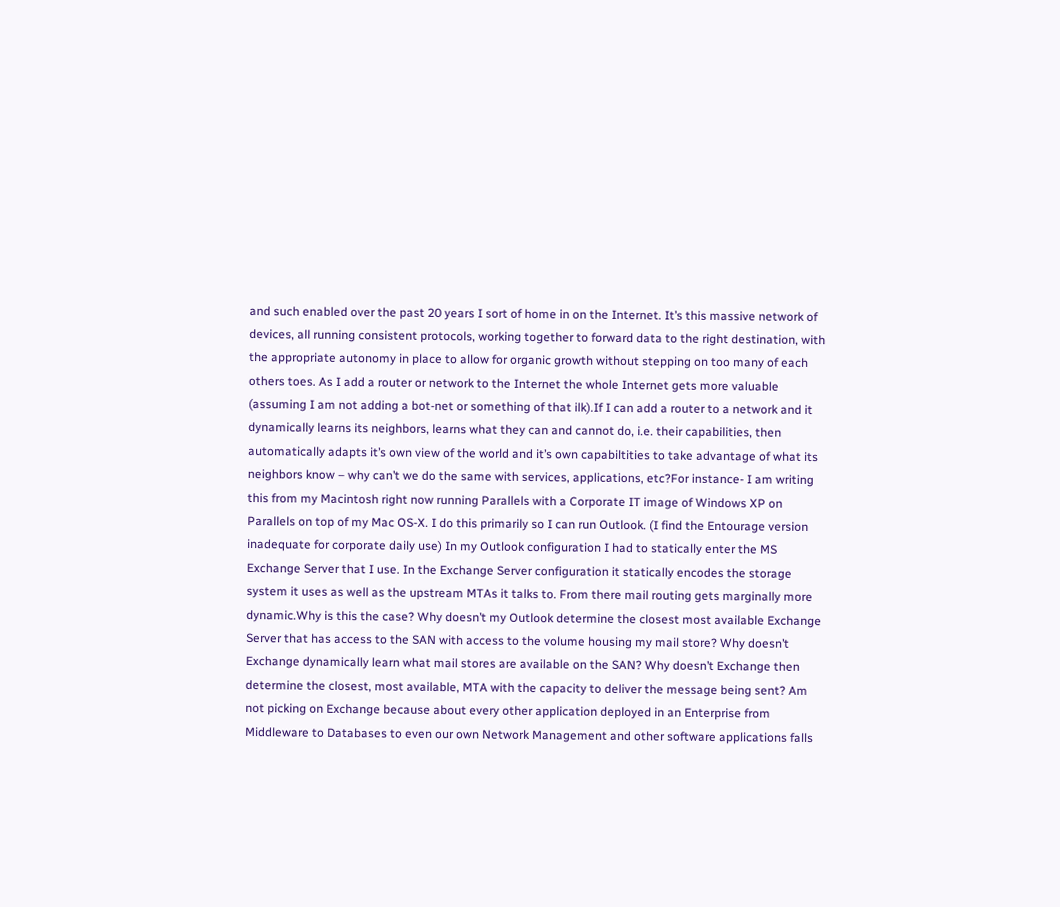and such enabled over the past 20 years I sort of home in on the Internet. It’s this massive network of devices, all running consistent protocols, working together to forward data to the right destination, with the appropriate autonomy in place to allow for organic growth without stepping on too many of each others toes. As I add a router or network to the Internet the whole Internet gets more valuable (assuming I am not adding a bot-net or something of that ilk).If I can add a router to a network and it dynamically learns its neighbors, learns what they can and cannot do, i.e. their capabilities, then automatically adapts it’s own view of the world and it’s own capabiltities to take advantage of what its neighbors know – why can’t we do the same with services, applications, etc?For instance- I am writing this from my Macintosh right now running Parallels with a Corporate IT image of Windows XP on Parallels on top of my Mac OS-X. I do this primarily so I can run Outlook. (I find the Entourage version inadequate for corporate daily use) In my Outlook configuration I had to statically enter the MS Exchange Server that I use. In the Exchange Server configuration it statically encodes the storage system it uses as well as the upstream MTAs it talks to. From there mail routing gets marginally more dynamic.Why is this the case? Why doesn’t my Outlook determine the closest most available Exchange Server that has access to the SAN with access to the volume housing my mail store? Why doesn’t Exchange dynamically learn what mail stores are available on the SAN? Why doesn’t Exchange then determine the closest, most available, MTA with the capacity to deliver the message being sent? Am not picking on Exchange because about every other application deployed in an Enterprise from Middleware to Databases to even our own Network Management and other software applications falls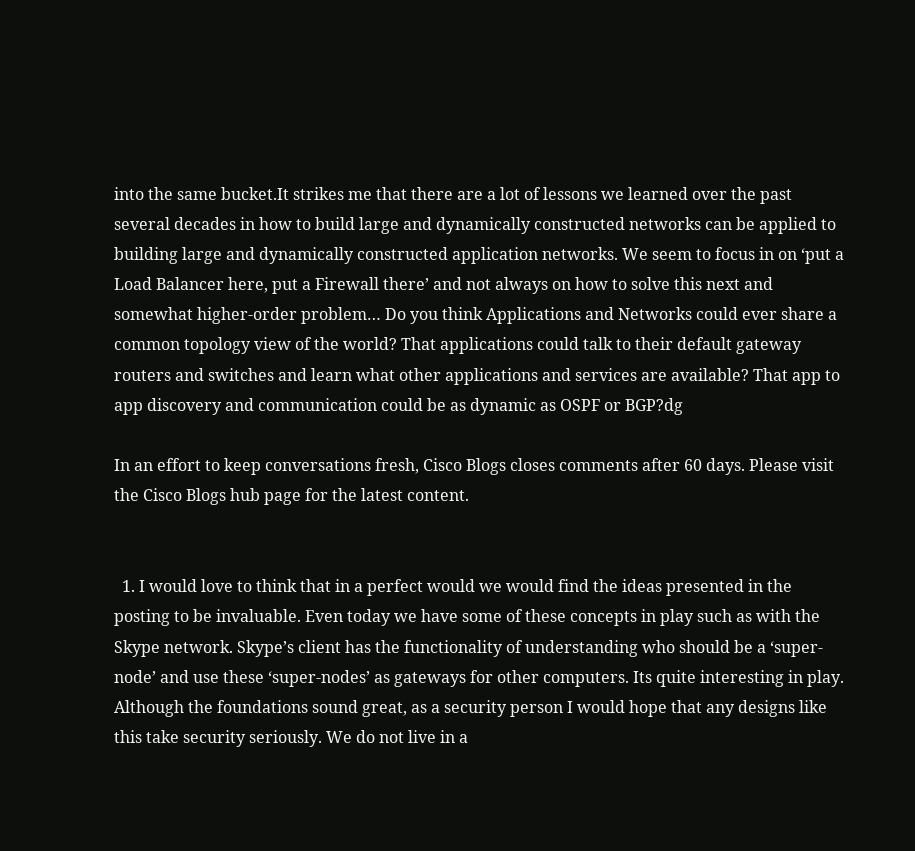into the same bucket.It strikes me that there are a lot of lessons we learned over the past several decades in how to build large and dynamically constructed networks can be applied to building large and dynamically constructed application networks. We seem to focus in on ‘put a Load Balancer here, put a Firewall there’ and not always on how to solve this next and somewhat higher-order problem… Do you think Applications and Networks could ever share a common topology view of the world? That applications could talk to their default gateway routers and switches and learn what other applications and services are available? That app to app discovery and communication could be as dynamic as OSPF or BGP?dg

In an effort to keep conversations fresh, Cisco Blogs closes comments after 60 days. Please visit the Cisco Blogs hub page for the latest content.


  1. I would love to think that in a perfect would we would find the ideas presented in the posting to be invaluable. Even today we have some of these concepts in play such as with the Skype network. Skype’s client has the functionality of understanding who should be a ‘super-node’ and use these ‘super-nodes’ as gateways for other computers. Its quite interesting in play. Although the foundations sound great, as a security person I would hope that any designs like this take security seriously. We do not live in a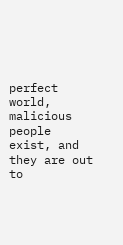perfect world, malicious people exist, and they are out to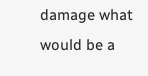damage what would be a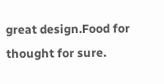great design.Food for thought for sure.